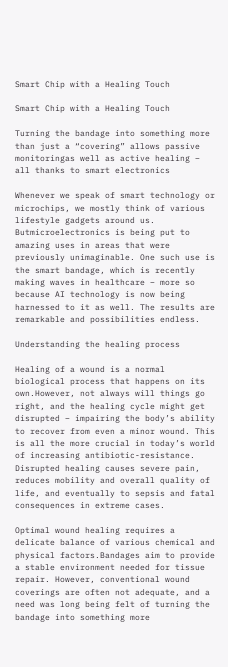Smart Chip with a Healing Touch

Smart Chip with a Healing Touch

Turning the bandage into something more than just a “covering” allows passive monitoringas well as active healing – all thanks to smart electronics

Whenever we speak of smart technology or microchips, we mostly think of various lifestyle gadgets around us. Butmicroelectronics is being put to amazing uses in areas that were previously unimaginable. One such use is the smart bandage, which is recently making waves in healthcare – more so because AI technology is now being harnessed to it as well. The results are remarkable and possibilities endless.

Understanding the healing process

Healing of a wound is a normal biological process that happens on its own.However, not always will things go right, and the healing cycle might get disrupted – impairing the body’s ability to recover from even a minor wound. This is all the more crucial in today’s world of increasing antibiotic-resistance. Disrupted healing causes severe pain, reduces mobility and overall quality of life, and eventually to sepsis and fatal consequences in extreme cases.

Optimal wound healing requires a delicate balance of various chemical and physical factors.Bandages aim to provide a stable environment needed for tissue repair. However, conventional wound coverings are often not adequate, and a need was long being felt of turning the bandage into something more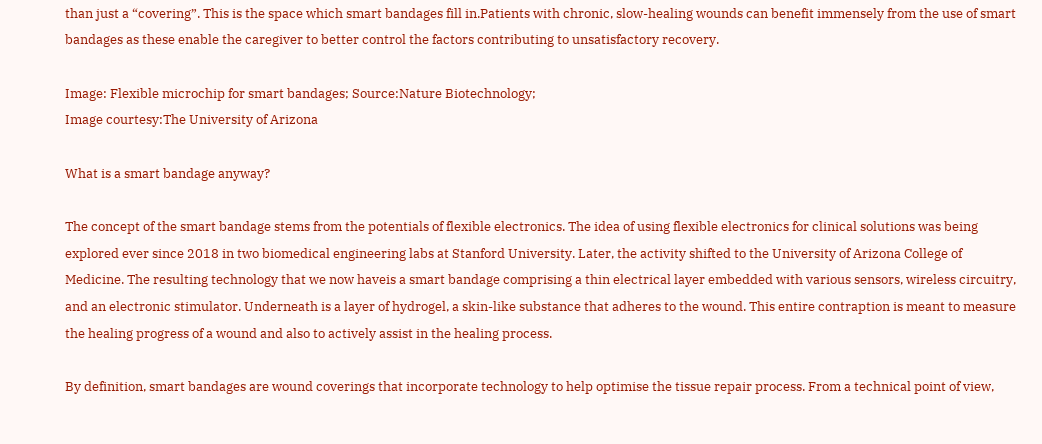than just a “covering”. This is the space which smart bandages fill in.Patients with chronic, slow-healing wounds can benefit immensely from the use of smart bandages as these enable the caregiver to better control the factors contributing to unsatisfactory recovery.

Image: Flexible microchip for smart bandages; Source:Nature Biotechnology;
Image courtesy:The University of Arizona

What is a smart bandage anyway?

The concept of the smart bandage stems from the potentials of flexible electronics. The idea of using flexible electronics for clinical solutions was being explored ever since 2018 in two biomedical engineering labs at Stanford University. Later, the activity shifted to the University of Arizona College of Medicine. The resulting technology that we now haveis a smart bandage comprising a thin electrical layer embedded with various sensors, wireless circuitry, and an electronic stimulator. Underneath is a layer of hydrogel, a skin-like substance that adheres to the wound. This entire contraption is meant to measure the healing progress of a wound and also to actively assist in the healing process.

By definition, smart bandages are wound coverings that incorporate technology to help optimise the tissue repair process. From a technical point of view,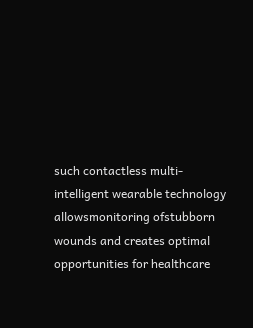such contactless multi-intelligent wearable technology allowsmonitoring ofstubborn wounds and creates optimal opportunities for healthcare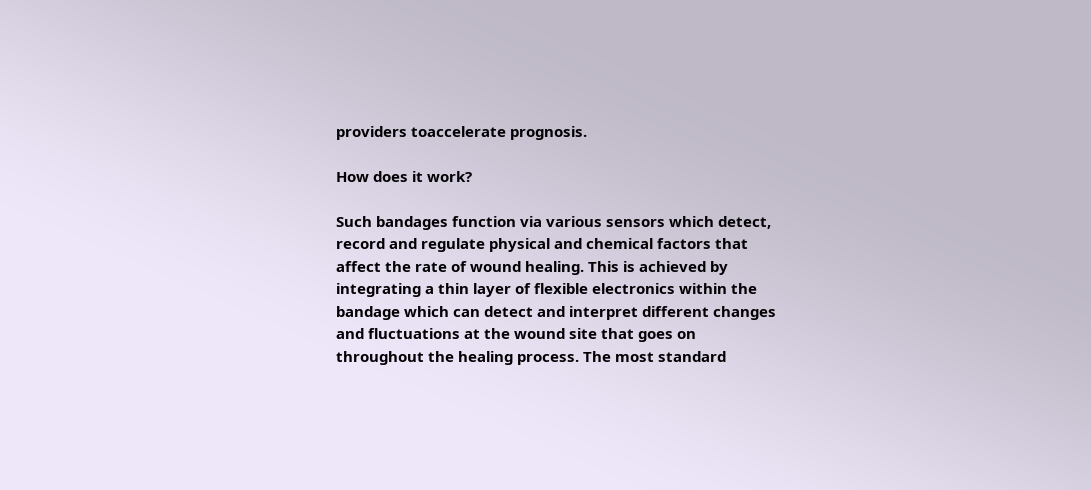providers toaccelerate prognosis.

How does it work?

Such bandages function via various sensors which detect, record and regulate physical and chemical factors that affect the rate of wound healing. This is achieved by integrating a thin layer of flexible electronics within the bandage which can detect and interpret different changes and fluctuations at the wound site that goes on throughout the healing process. The most standard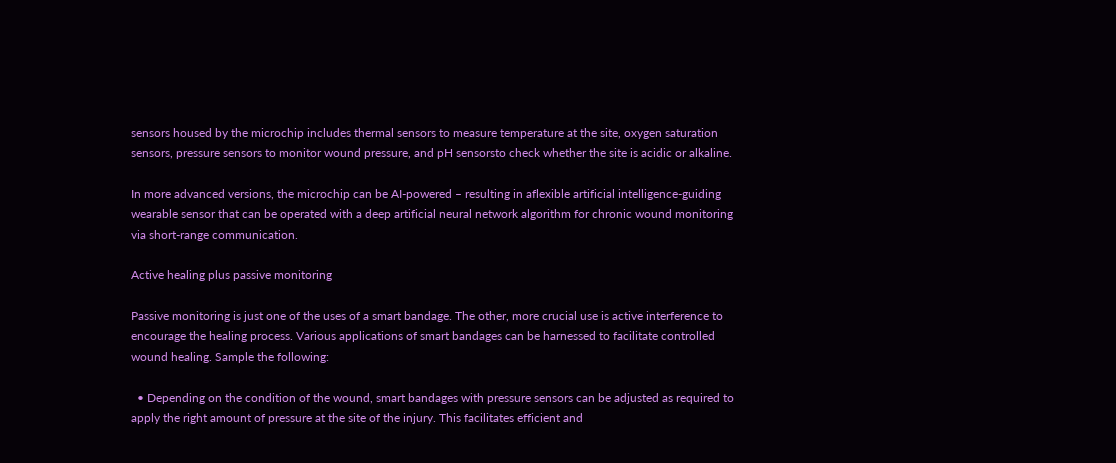sensors housed by the microchip includes thermal sensors to measure temperature at the site, oxygen saturation sensors, pressure sensors to monitor wound pressure, and pH sensorsto check whether the site is acidic or alkaline.

In more advanced versions, the microchip can be AI-powered – resulting in aflexible artificial intelligence-guiding wearable sensor that can be operated with a deep artificial neural network algorithm for chronic wound monitoring via short-range communication.

Active healing plus passive monitoring

Passive monitoring is just one of the uses of a smart bandage. The other, more crucial use is active interference to encourage the healing process. Various applications of smart bandages can be harnessed to facilitate controlled wound healing. Sample the following:

  • Depending on the condition of the wound, smart bandages with pressure sensors can be adjusted as required to apply the right amount of pressure at the site of the injury. This facilitates efficient and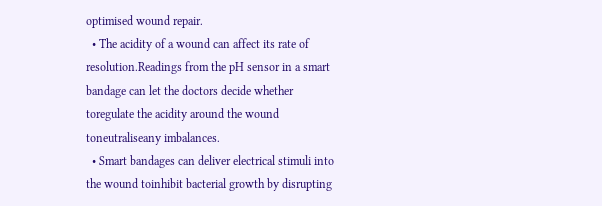optimised wound repair.
  • The acidity of a wound can affect its rate of resolution.Readings from the pH sensor in a smart bandage can let the doctors decide whether toregulate the acidity around the wound toneutraliseany imbalances.
  • Smart bandages can deliver electrical stimuli into the wound toinhibit bacterial growth by disrupting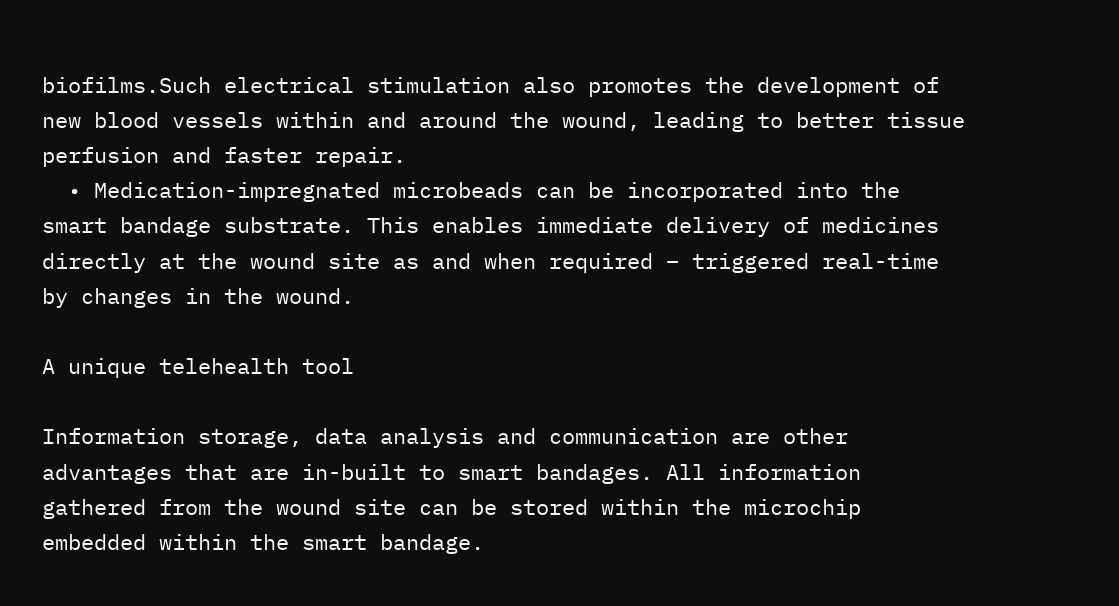biofilms.Such electrical stimulation also promotes the development of new blood vessels within and around the wound, leading to better tissue perfusion and faster repair.
  • Medication-impregnated microbeads can be incorporated into the smart bandage substrate. This enables immediate delivery of medicines directly at the wound site as and when required – triggered real-time by changes in the wound.

A unique telehealth tool

Information storage, data analysis and communication are other advantages that are in-built to smart bandages. All information gathered from the wound site can be stored within the microchip embedded within the smart bandage.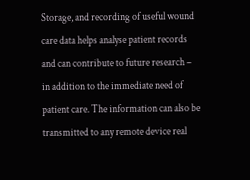Storage, and recording of useful wound care data helps analyse patient records and can contribute to future research – in addition to the immediate need of patient care. The information can also be transmitted to any remote device real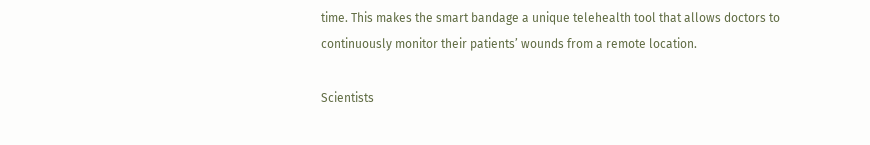time. This makes the smart bandage a unique telehealth tool that allows doctors to continuously monitor their patients’ wounds from a remote location.

Scientists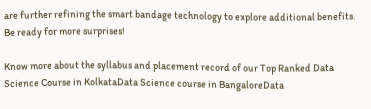are further refining the smart bandage technology to explore additional benefits. Be ready for more surprises!

Know more about the syllabus and placement record of our Top Ranked Data Science Course in KolkataData Science course in BangaloreData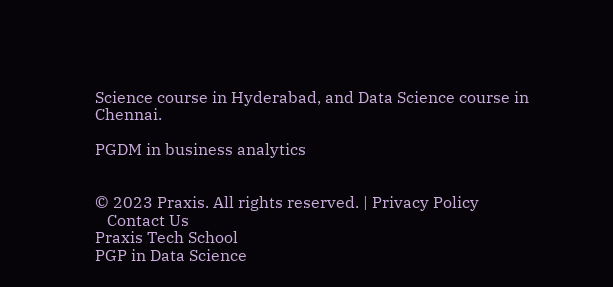Science course in Hyderabad, and Data Science course in Chennai.

PGDM in business analytics


© 2023 Praxis. All rights reserved. | Privacy Policy
   Contact Us
Praxis Tech School
PGP in Data Science